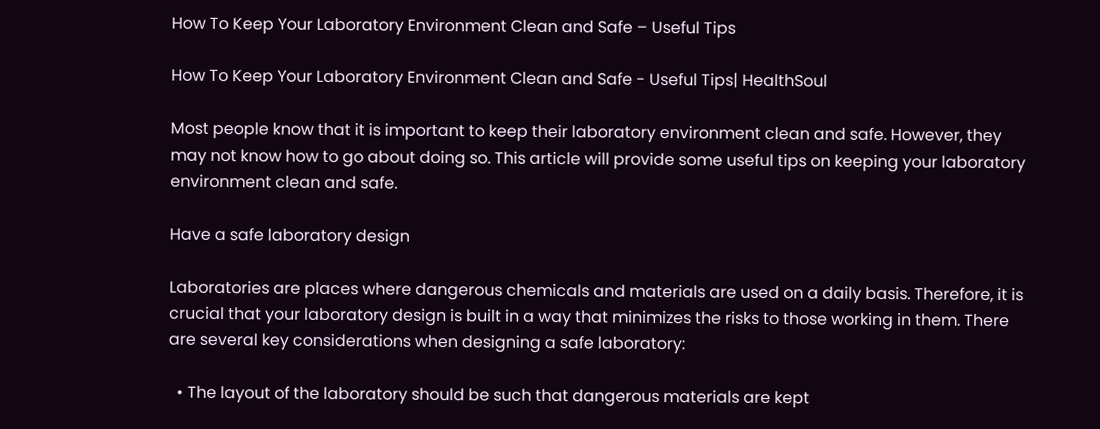How To Keep Your Laboratory Environment Clean and Safe – Useful Tips

How To Keep Your Laboratory Environment Clean and Safe - Useful Tips| HealthSoul

Most people know that it is important to keep their laboratory environment clean and safe. However, they may not know how to go about doing so. This article will provide some useful tips on keeping your laboratory environment clean and safe.

Have a safe laboratory design

Laboratories are places where dangerous chemicals and materials are used on a daily basis. Therefore, it is crucial that your laboratory design is built in a way that minimizes the risks to those working in them. There are several key considerations when designing a safe laboratory:

  • The layout of the laboratory should be such that dangerous materials are kept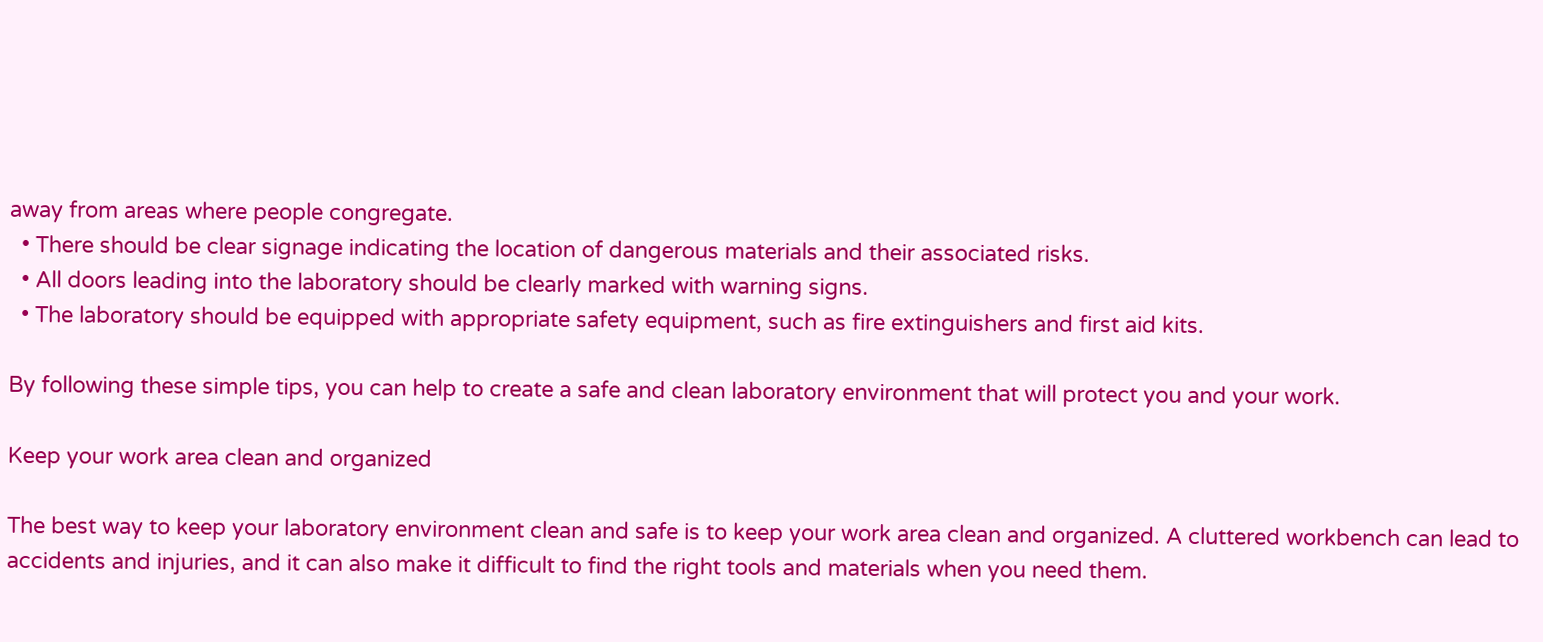away from areas where people congregate.
  • There should be clear signage indicating the location of dangerous materials and their associated risks.
  • All doors leading into the laboratory should be clearly marked with warning signs.
  • The laboratory should be equipped with appropriate safety equipment, such as fire extinguishers and first aid kits.

By following these simple tips, you can help to create a safe and clean laboratory environment that will protect you and your work.

Keep your work area clean and organized

The best way to keep your laboratory environment clean and safe is to keep your work area clean and organized. A cluttered workbench can lead to accidents and injuries, and it can also make it difficult to find the right tools and materials when you need them.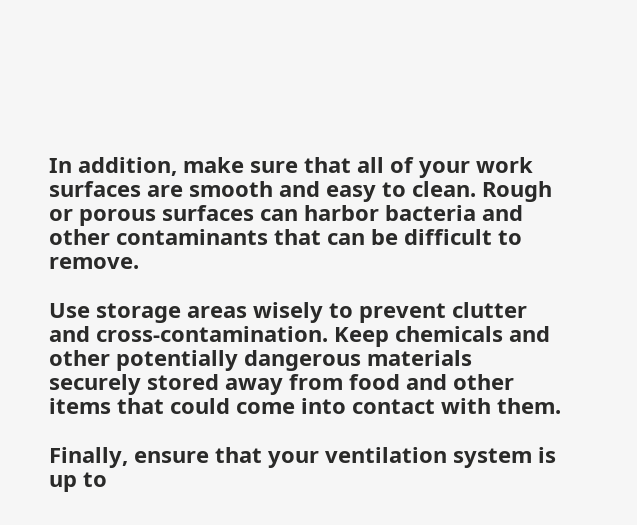In addition, make sure that all of your work surfaces are smooth and easy to clean. Rough or porous surfaces can harbor bacteria and other contaminants that can be difficult to remove.

Use storage areas wisely to prevent clutter and cross-contamination. Keep chemicals and other potentially dangerous materials securely stored away from food and other items that could come into contact with them.

Finally, ensure that your ventilation system is up to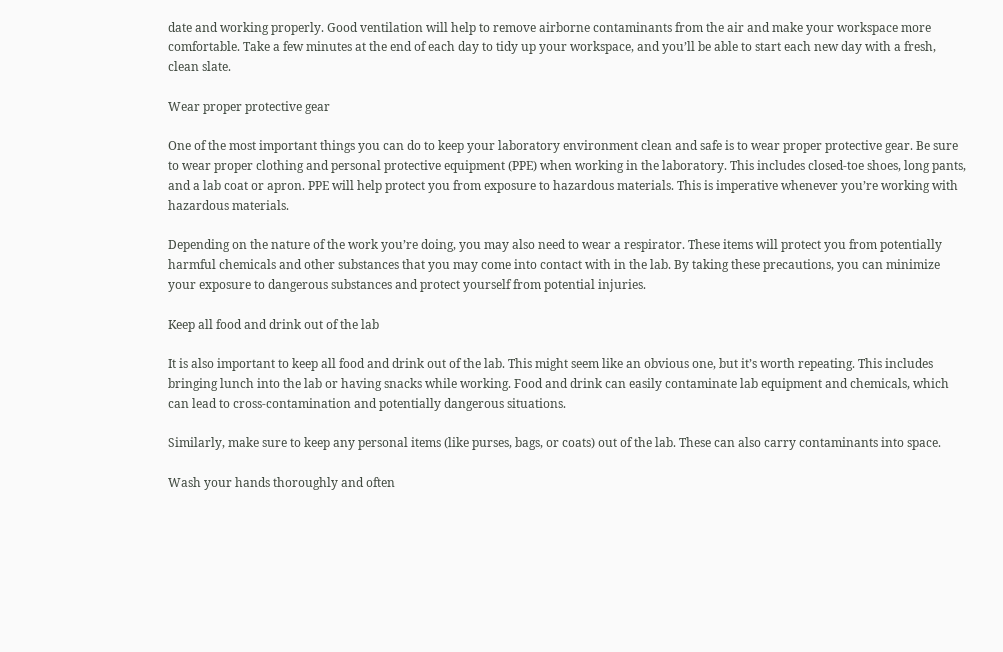date and working properly. Good ventilation will help to remove airborne contaminants from the air and make your workspace more comfortable. Take a few minutes at the end of each day to tidy up your workspace, and you’ll be able to start each new day with a fresh, clean slate.

Wear proper protective gear

One of the most important things you can do to keep your laboratory environment clean and safe is to wear proper protective gear. Be sure to wear proper clothing and personal protective equipment (PPE) when working in the laboratory. This includes closed-toe shoes, long pants, and a lab coat or apron. PPE will help protect you from exposure to hazardous materials. This is imperative whenever you’re working with hazardous materials.

Depending on the nature of the work you’re doing, you may also need to wear a respirator. These items will protect you from potentially harmful chemicals and other substances that you may come into contact with in the lab. By taking these precautions, you can minimize your exposure to dangerous substances and protect yourself from potential injuries.

Keep all food and drink out of the lab

It is also important to keep all food and drink out of the lab. This might seem like an obvious one, but it’s worth repeating. This includes bringing lunch into the lab or having snacks while working. Food and drink can easily contaminate lab equipment and chemicals, which can lead to cross-contamination and potentially dangerous situations.

Similarly, make sure to keep any personal items (like purses, bags, or coats) out of the lab. These can also carry contaminants into space.

Wash your hands thoroughly and often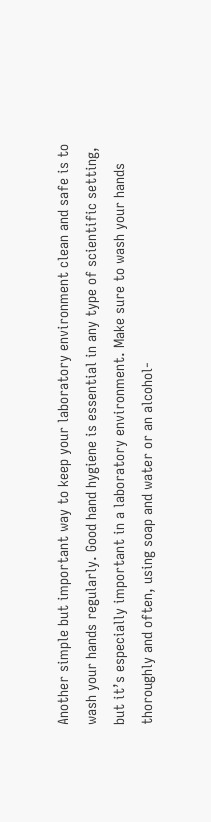Another simple but important way to keep your laboratory environment clean and safe is to wash your hands regularly. Good hand hygiene is essential in any type of scientific setting, but it’s especially important in a laboratory environment. Make sure to wash your hands thoroughly and often, using soap and water or an alcohol-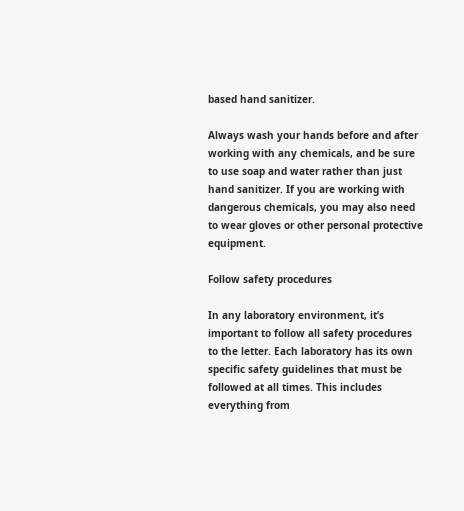based hand sanitizer.

Always wash your hands before and after working with any chemicals, and be sure to use soap and water rather than just hand sanitizer. If you are working with dangerous chemicals, you may also need to wear gloves or other personal protective equipment.

Follow safety procedures

In any laboratory environment, it’s important to follow all safety procedures to the letter. Each laboratory has its own specific safety guidelines that must be followed at all times. This includes everything from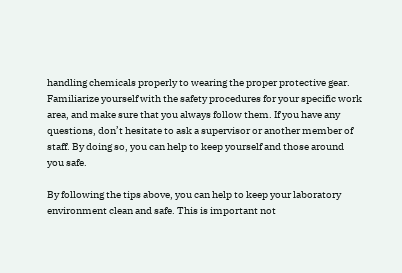handling chemicals properly to wearing the proper protective gear. Familiarize yourself with the safety procedures for your specific work area, and make sure that you always follow them. If you have any questions, don’t hesitate to ask a supervisor or another member of staff. By doing so, you can help to keep yourself and those around you safe.

By following the tips above, you can help to keep your laboratory environment clean and safe. This is important not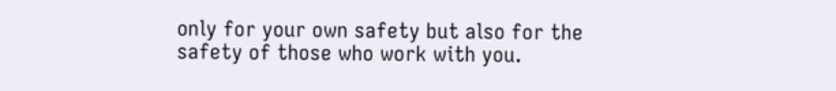only for your own safety but also for the safety of those who work with you.